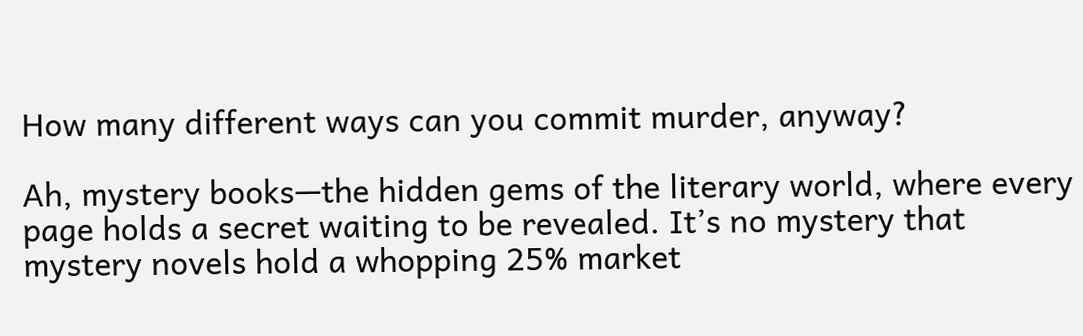How many different ways can you commit murder, anyway?

Ah, mystery books—the hidden gems of the literary world, where every page holds a secret waiting to be revealed. It’s no mystery that mystery novels hold a whopping 25% market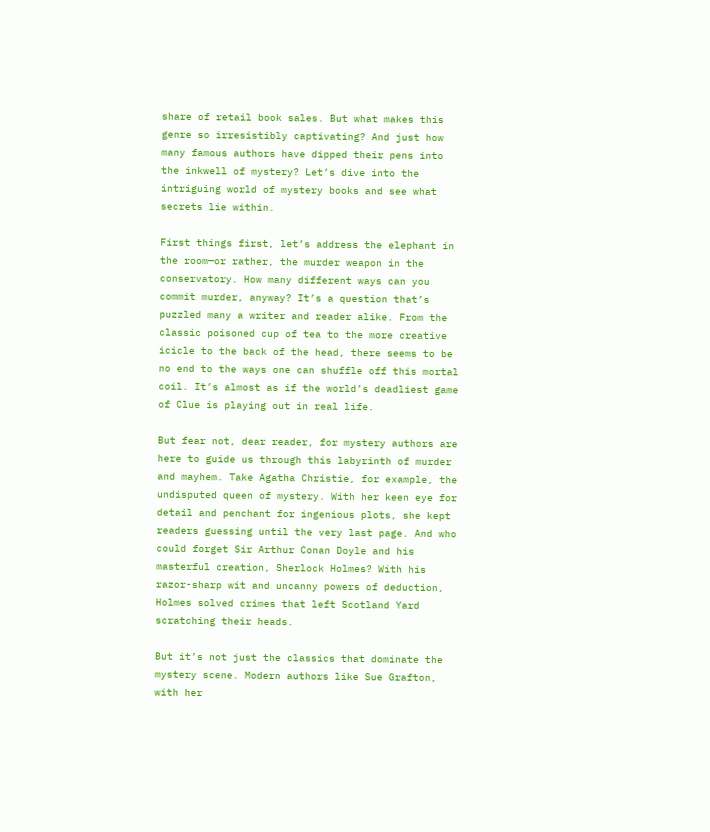share of retail book sales. But what makes this genre so irresistibly captivating? And just how many famous authors have dipped their pens into the inkwell of mystery? Let’s dive into the intriguing world of mystery books and see what secrets lie within.

First things first, let’s address the elephant in the room—or rather, the murder weapon in the conservatory. How many different ways can you commit murder, anyway? It’s a question that’s puzzled many a writer and reader alike. From the classic poisoned cup of tea to the more creative icicle to the back of the head, there seems to be no end to the ways one can shuffle off this mortal coil. It’s almost as if the world’s deadliest game of Clue is playing out in real life.

But fear not, dear reader, for mystery authors are here to guide us through this labyrinth of murder and mayhem. Take Agatha Christie, for example, the undisputed queen of mystery. With her keen eye for detail and penchant for ingenious plots, she kept readers guessing until the very last page. And who could forget Sir Arthur Conan Doyle and his masterful creation, Sherlock Holmes? With his razor-sharp wit and uncanny powers of deduction, Holmes solved crimes that left Scotland Yard scratching their heads.

But it’s not just the classics that dominate the mystery scene. Modern authors like Sue Grafton, with her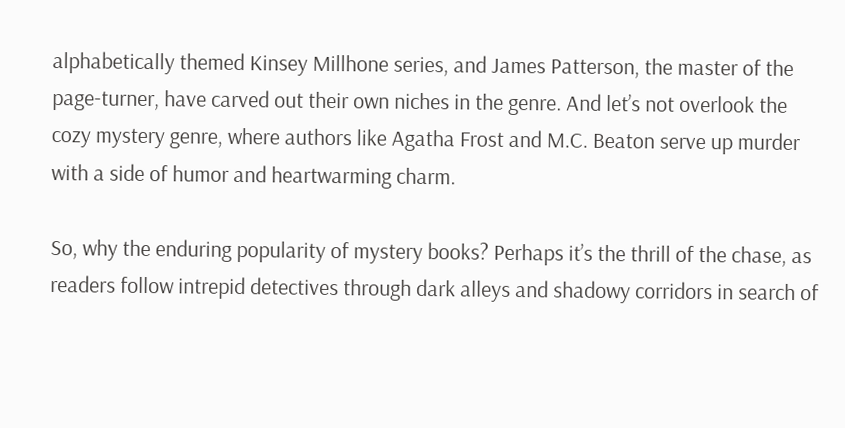alphabetically themed Kinsey Millhone series, and James Patterson, the master of the page-turner, have carved out their own niches in the genre. And let’s not overlook the cozy mystery genre, where authors like Agatha Frost and M.C. Beaton serve up murder with a side of humor and heartwarming charm.

So, why the enduring popularity of mystery books? Perhaps it’s the thrill of the chase, as readers follow intrepid detectives through dark alleys and shadowy corridors in search of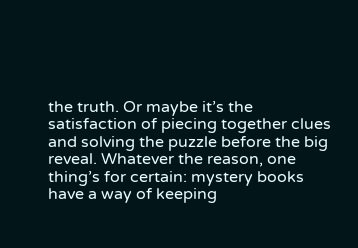the truth. Or maybe it’s the satisfaction of piecing together clues and solving the puzzle before the big reveal. Whatever the reason, one thing’s for certain: mystery books have a way of keeping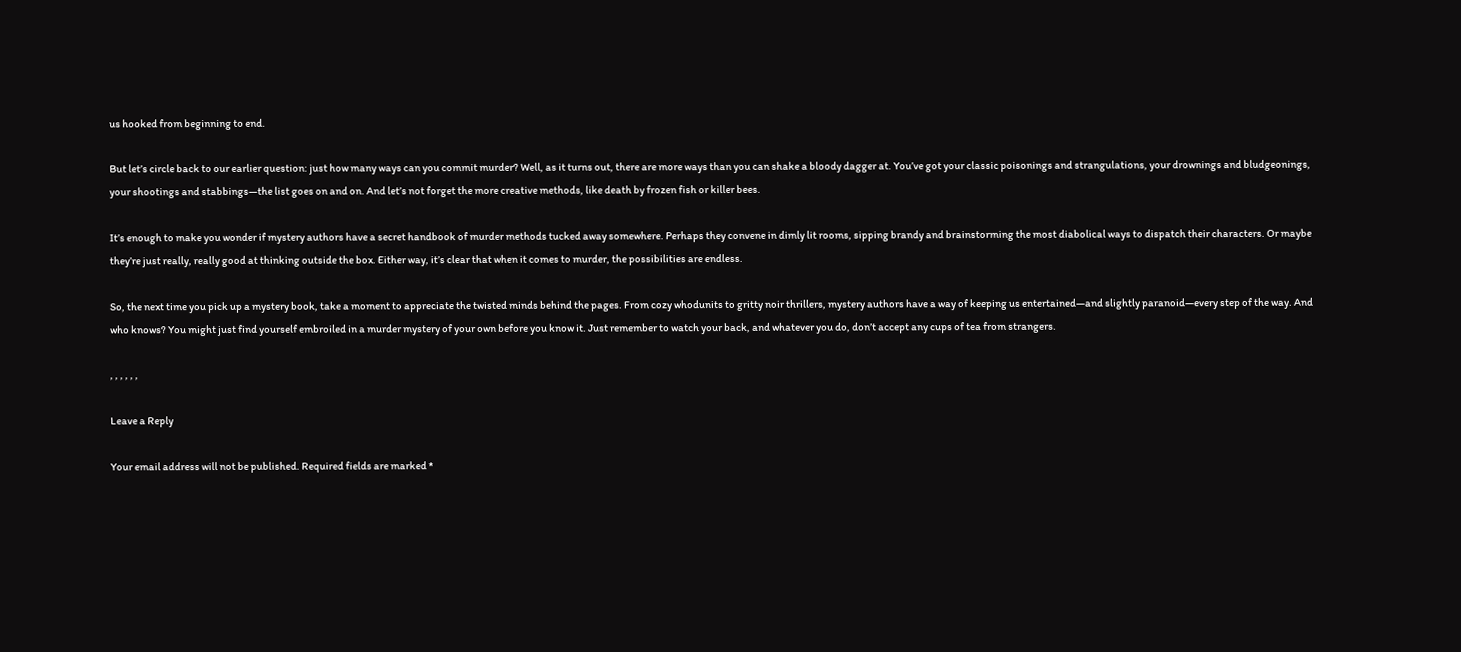us hooked from beginning to end.

But let’s circle back to our earlier question: just how many ways can you commit murder? Well, as it turns out, there are more ways than you can shake a bloody dagger at. You’ve got your classic poisonings and strangulations, your drownings and bludgeonings, your shootings and stabbings—the list goes on and on. And let’s not forget the more creative methods, like death by frozen fish or killer bees.

It’s enough to make you wonder if mystery authors have a secret handbook of murder methods tucked away somewhere. Perhaps they convene in dimly lit rooms, sipping brandy and brainstorming the most diabolical ways to dispatch their characters. Or maybe they’re just really, really good at thinking outside the box. Either way, it’s clear that when it comes to murder, the possibilities are endless.

So, the next time you pick up a mystery book, take a moment to appreciate the twisted minds behind the pages. From cozy whodunits to gritty noir thrillers, mystery authors have a way of keeping us entertained—and slightly paranoid—every step of the way. And who knows? You might just find yourself embroiled in a murder mystery of your own before you know it. Just remember to watch your back, and whatever you do, don’t accept any cups of tea from strangers.

, , , , , ,

Leave a Reply

Your email address will not be published. Required fields are marked *